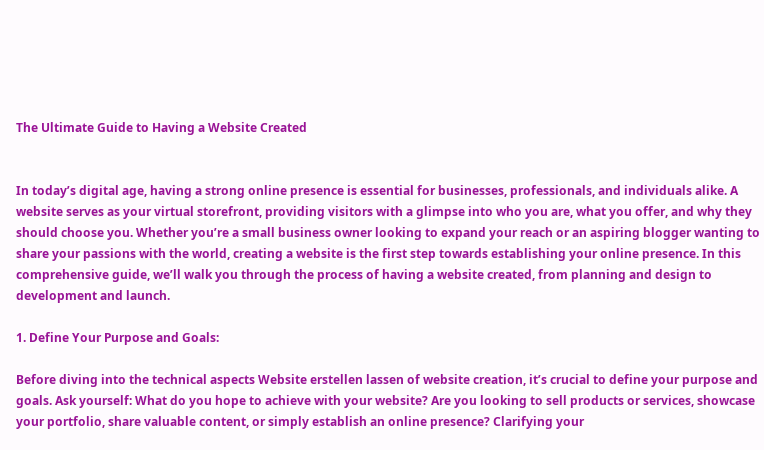The Ultimate Guide to Having a Website Created


In today’s digital age, having a strong online presence is essential for businesses, professionals, and individuals alike. A website serves as your virtual storefront, providing visitors with a glimpse into who you are, what you offer, and why they should choose you. Whether you’re a small business owner looking to expand your reach or an aspiring blogger wanting to share your passions with the world, creating a website is the first step towards establishing your online presence. In this comprehensive guide, we’ll walk you through the process of having a website created, from planning and design to development and launch.

1. Define Your Purpose and Goals:

Before diving into the technical aspects Website erstellen lassen of website creation, it’s crucial to define your purpose and goals. Ask yourself: What do you hope to achieve with your website? Are you looking to sell products or services, showcase your portfolio, share valuable content, or simply establish an online presence? Clarifying your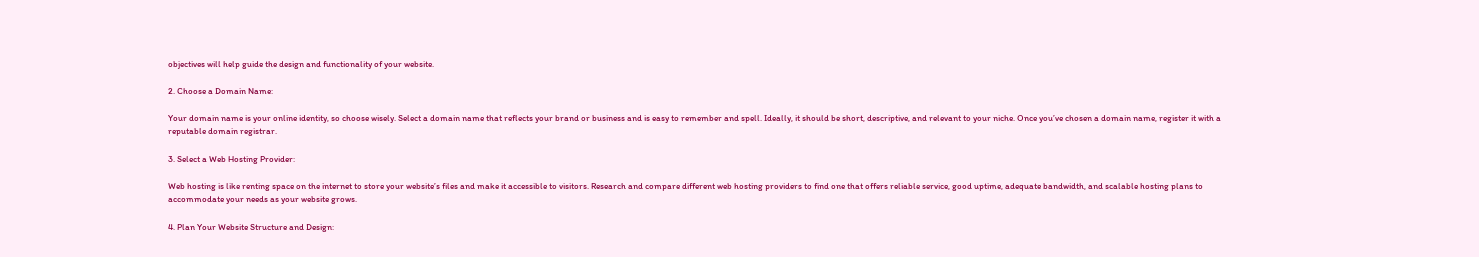objectives will help guide the design and functionality of your website.

2. Choose a Domain Name:

Your domain name is your online identity, so choose wisely. Select a domain name that reflects your brand or business and is easy to remember and spell. Ideally, it should be short, descriptive, and relevant to your niche. Once you’ve chosen a domain name, register it with a reputable domain registrar.

3. Select a Web Hosting Provider:

Web hosting is like renting space on the internet to store your website’s files and make it accessible to visitors. Research and compare different web hosting providers to find one that offers reliable service, good uptime, adequate bandwidth, and scalable hosting plans to accommodate your needs as your website grows.

4. Plan Your Website Structure and Design: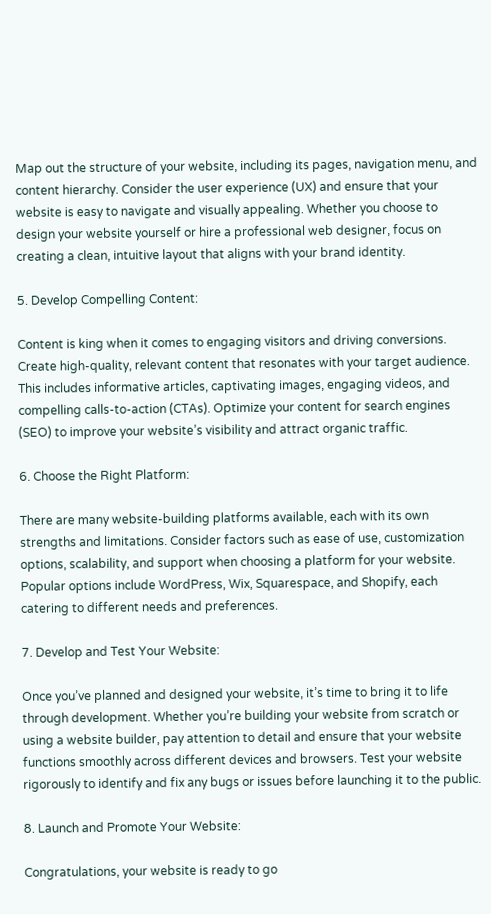Map out the structure of your website, including its pages, navigation menu, and content hierarchy. Consider the user experience (UX) and ensure that your website is easy to navigate and visually appealing. Whether you choose to design your website yourself or hire a professional web designer, focus on creating a clean, intuitive layout that aligns with your brand identity.

5. Develop Compelling Content:

Content is king when it comes to engaging visitors and driving conversions. Create high-quality, relevant content that resonates with your target audience. This includes informative articles, captivating images, engaging videos, and compelling calls-to-action (CTAs). Optimize your content for search engines (SEO) to improve your website’s visibility and attract organic traffic.

6. Choose the Right Platform:

There are many website-building platforms available, each with its own strengths and limitations. Consider factors such as ease of use, customization options, scalability, and support when choosing a platform for your website. Popular options include WordPress, Wix, Squarespace, and Shopify, each catering to different needs and preferences.

7. Develop and Test Your Website:

Once you’ve planned and designed your website, it’s time to bring it to life through development. Whether you’re building your website from scratch or using a website builder, pay attention to detail and ensure that your website functions smoothly across different devices and browsers. Test your website rigorously to identify and fix any bugs or issues before launching it to the public.

8. Launch and Promote Your Website:

Congratulations, your website is ready to go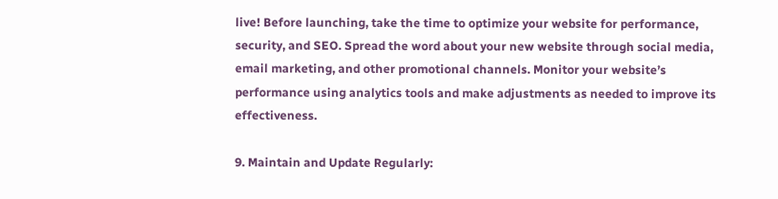live! Before launching, take the time to optimize your website for performance, security, and SEO. Spread the word about your new website through social media, email marketing, and other promotional channels. Monitor your website’s performance using analytics tools and make adjustments as needed to improve its effectiveness.

9. Maintain and Update Regularly: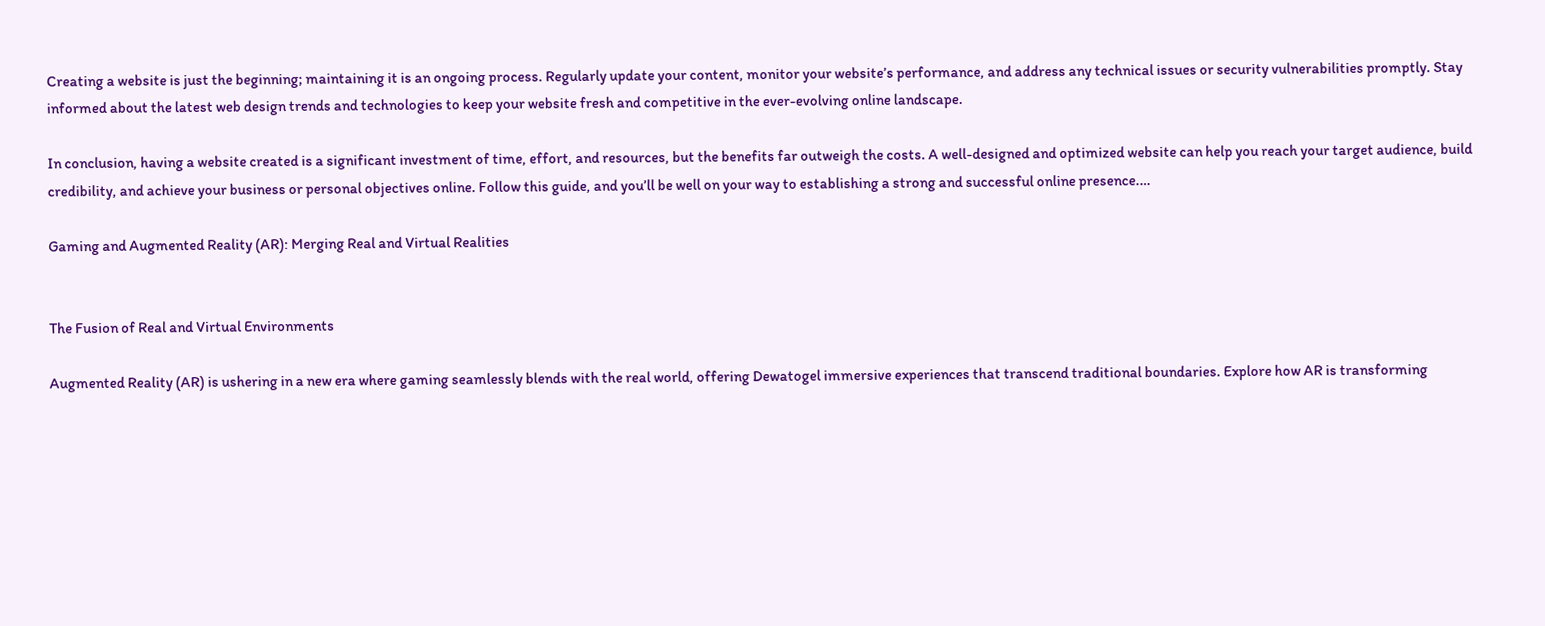Creating a website is just the beginning; maintaining it is an ongoing process. Regularly update your content, monitor your website’s performance, and address any technical issues or security vulnerabilities promptly. Stay informed about the latest web design trends and technologies to keep your website fresh and competitive in the ever-evolving online landscape.

In conclusion, having a website created is a significant investment of time, effort, and resources, but the benefits far outweigh the costs. A well-designed and optimized website can help you reach your target audience, build credibility, and achieve your business or personal objectives online. Follow this guide, and you’ll be well on your way to establishing a strong and successful online presence.…

Gaming and Augmented Reality (AR): Merging Real and Virtual Realities


The Fusion of Real and Virtual Environments

Augmented Reality (AR) is ushering in a new era where gaming seamlessly blends with the real world, offering Dewatogel immersive experiences that transcend traditional boundaries. Explore how AR is transforming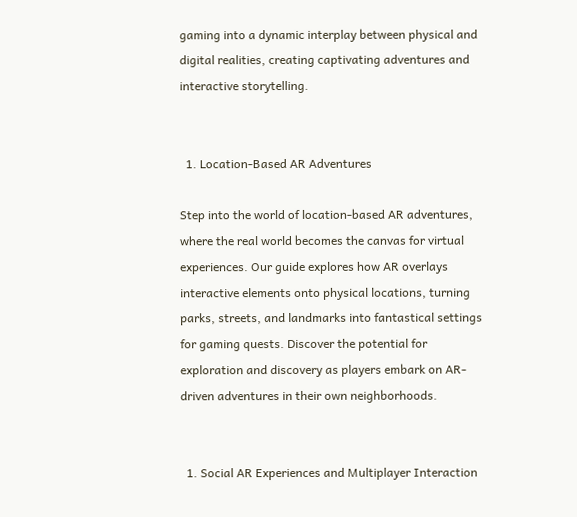gaming into a dynamic interplay between physical and digital realities, creating captivating adventures and interactive storytelling.


  1. Location-Based AR Adventures

Step into the world of location-based AR adventures, where the real world becomes the canvas for virtual experiences. Our guide explores how AR overlays interactive elements onto physical locations, turning parks, streets, and landmarks into fantastical settings for gaming quests. Discover the potential for exploration and discovery as players embark on AR-driven adventures in their own neighborhoods.


  1. Social AR Experiences and Multiplayer Interaction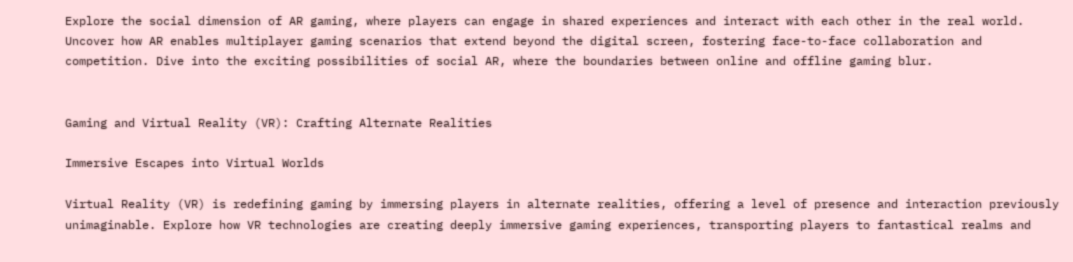Explore the social dimension of AR gaming, where players can engage in shared experiences and interact with each other in the real world. Uncover how AR enables multiplayer gaming scenarios that extend beyond the digital screen, fostering face-to-face collaboration and competition. Dive into the exciting possibilities of social AR, where the boundaries between online and offline gaming blur.


Gaming and Virtual Reality (VR): Crafting Alternate Realities

Immersive Escapes into Virtual Worlds

Virtual Reality (VR) is redefining gaming by immersing players in alternate realities, offering a level of presence and interaction previously unimaginable. Explore how VR technologies are creating deeply immersive gaming experiences, transporting players to fantastical realms and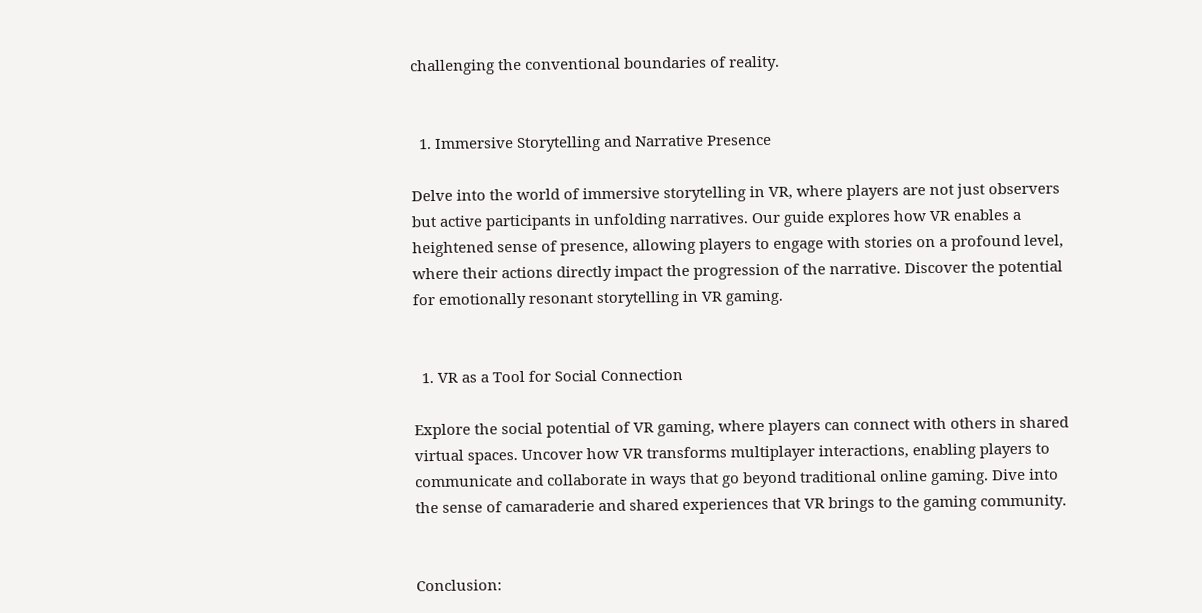challenging the conventional boundaries of reality.


  1. Immersive Storytelling and Narrative Presence

Delve into the world of immersive storytelling in VR, where players are not just observers but active participants in unfolding narratives. Our guide explores how VR enables a heightened sense of presence, allowing players to engage with stories on a profound level, where their actions directly impact the progression of the narrative. Discover the potential for emotionally resonant storytelling in VR gaming.


  1. VR as a Tool for Social Connection

Explore the social potential of VR gaming, where players can connect with others in shared virtual spaces. Uncover how VR transforms multiplayer interactions, enabling players to communicate and collaborate in ways that go beyond traditional online gaming. Dive into the sense of camaraderie and shared experiences that VR brings to the gaming community.


Conclusion: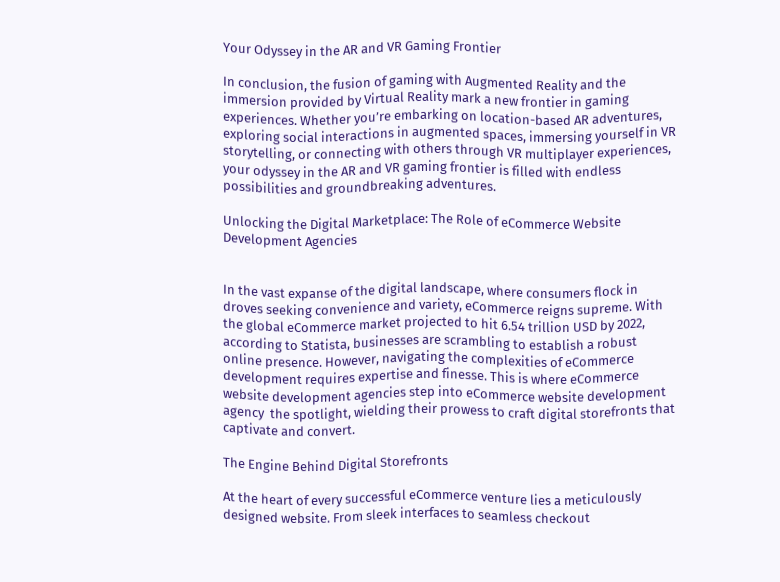Your Odyssey in the AR and VR Gaming Frontier

In conclusion, the fusion of gaming with Augmented Reality and the immersion provided by Virtual Reality mark a new frontier in gaming experiences. Whether you’re embarking on location-based AR adventures, exploring social interactions in augmented spaces, immersing yourself in VR storytelling, or connecting with others through VR multiplayer experiences, your odyssey in the AR and VR gaming frontier is filled with endless possibilities and groundbreaking adventures.

Unlocking the Digital Marketplace: The Role of eCommerce Website Development Agencies


In the vast expanse of the digital landscape, where consumers flock in droves seeking convenience and variety, eCommerce reigns supreme. With the global eCommerce market projected to hit 6.54 trillion USD by 2022, according to Statista, businesses are scrambling to establish a robust online presence. However, navigating the complexities of eCommerce development requires expertise and finesse. This is where eCommerce website development agencies step into eCommerce website development agency  the spotlight, wielding their prowess to craft digital storefronts that captivate and convert.

The Engine Behind Digital Storefronts

At the heart of every successful eCommerce venture lies a meticulously designed website. From sleek interfaces to seamless checkout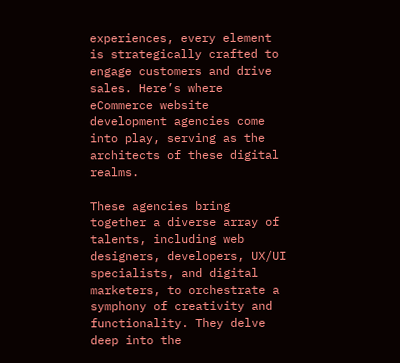experiences, every element is strategically crafted to engage customers and drive sales. Here’s where eCommerce website development agencies come into play, serving as the architects of these digital realms.

These agencies bring together a diverse array of talents, including web designers, developers, UX/UI specialists, and digital marketers, to orchestrate a symphony of creativity and functionality. They delve deep into the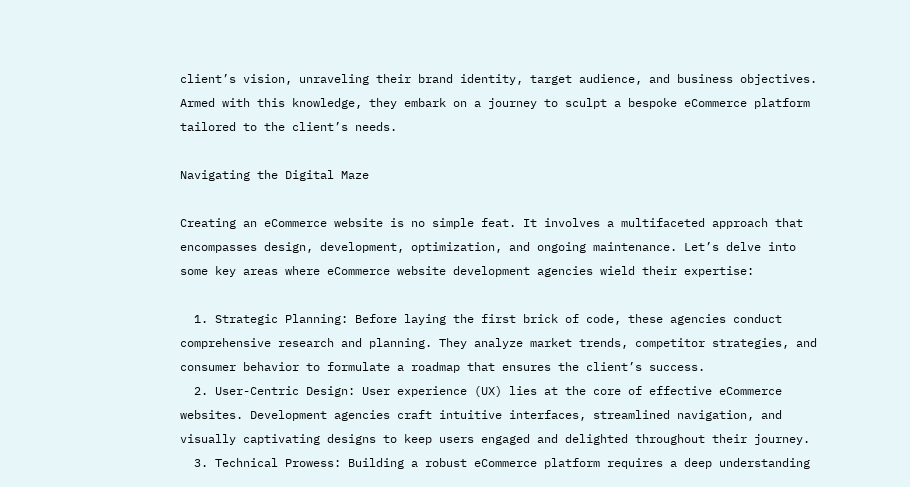client’s vision, unraveling their brand identity, target audience, and business objectives. Armed with this knowledge, they embark on a journey to sculpt a bespoke eCommerce platform tailored to the client’s needs.

Navigating the Digital Maze

Creating an eCommerce website is no simple feat. It involves a multifaceted approach that encompasses design, development, optimization, and ongoing maintenance. Let’s delve into some key areas where eCommerce website development agencies wield their expertise:

  1. Strategic Planning: Before laying the first brick of code, these agencies conduct comprehensive research and planning. They analyze market trends, competitor strategies, and consumer behavior to formulate a roadmap that ensures the client’s success.
  2. User-Centric Design: User experience (UX) lies at the core of effective eCommerce websites. Development agencies craft intuitive interfaces, streamlined navigation, and visually captivating designs to keep users engaged and delighted throughout their journey.
  3. Technical Prowess: Building a robust eCommerce platform requires a deep understanding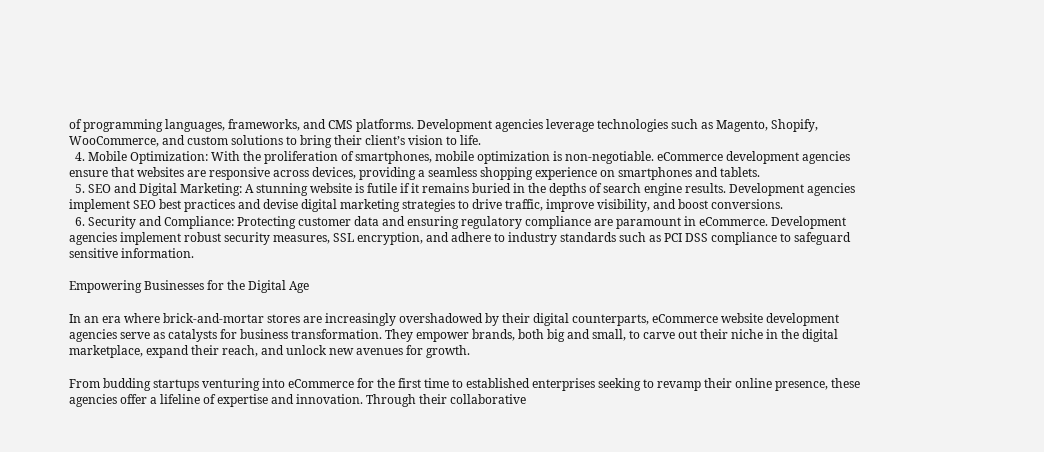of programming languages, frameworks, and CMS platforms. Development agencies leverage technologies such as Magento, Shopify, WooCommerce, and custom solutions to bring their client’s vision to life.
  4. Mobile Optimization: With the proliferation of smartphones, mobile optimization is non-negotiable. eCommerce development agencies ensure that websites are responsive across devices, providing a seamless shopping experience on smartphones and tablets.
  5. SEO and Digital Marketing: A stunning website is futile if it remains buried in the depths of search engine results. Development agencies implement SEO best practices and devise digital marketing strategies to drive traffic, improve visibility, and boost conversions.
  6. Security and Compliance: Protecting customer data and ensuring regulatory compliance are paramount in eCommerce. Development agencies implement robust security measures, SSL encryption, and adhere to industry standards such as PCI DSS compliance to safeguard sensitive information.

Empowering Businesses for the Digital Age

In an era where brick-and-mortar stores are increasingly overshadowed by their digital counterparts, eCommerce website development agencies serve as catalysts for business transformation. They empower brands, both big and small, to carve out their niche in the digital marketplace, expand their reach, and unlock new avenues for growth.

From budding startups venturing into eCommerce for the first time to established enterprises seeking to revamp their online presence, these agencies offer a lifeline of expertise and innovation. Through their collaborative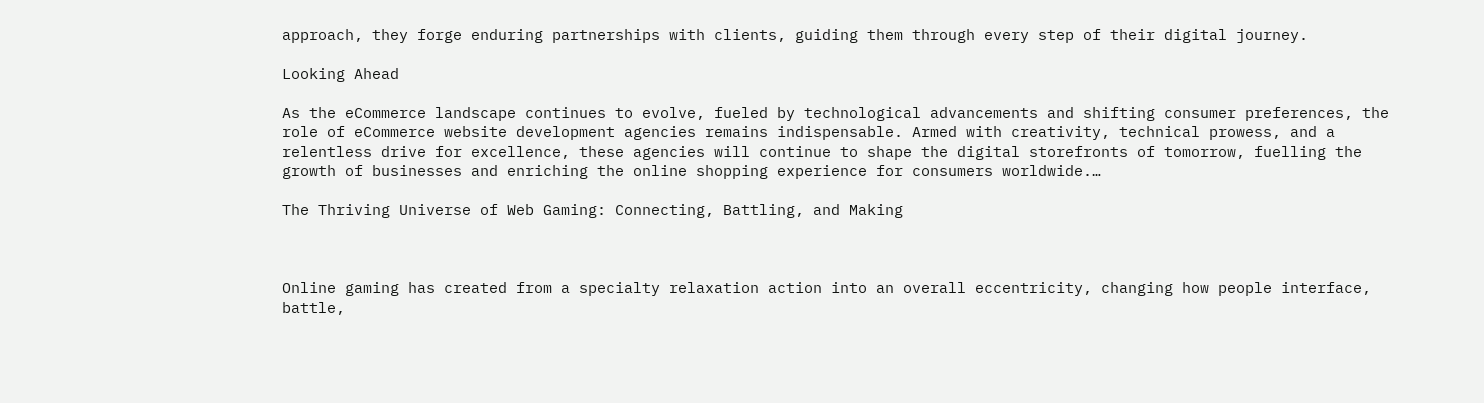approach, they forge enduring partnerships with clients, guiding them through every step of their digital journey.

Looking Ahead

As the eCommerce landscape continues to evolve, fueled by technological advancements and shifting consumer preferences, the role of eCommerce website development agencies remains indispensable. Armed with creativity, technical prowess, and a relentless drive for excellence, these agencies will continue to shape the digital storefronts of tomorrow, fuelling the growth of businesses and enriching the online shopping experience for consumers worldwide.…

The Thriving Universe of Web Gaming: Connecting, Battling, and Making



Online gaming has created from a specialty relaxation action into an overall eccentricity, changing how people interface, battle,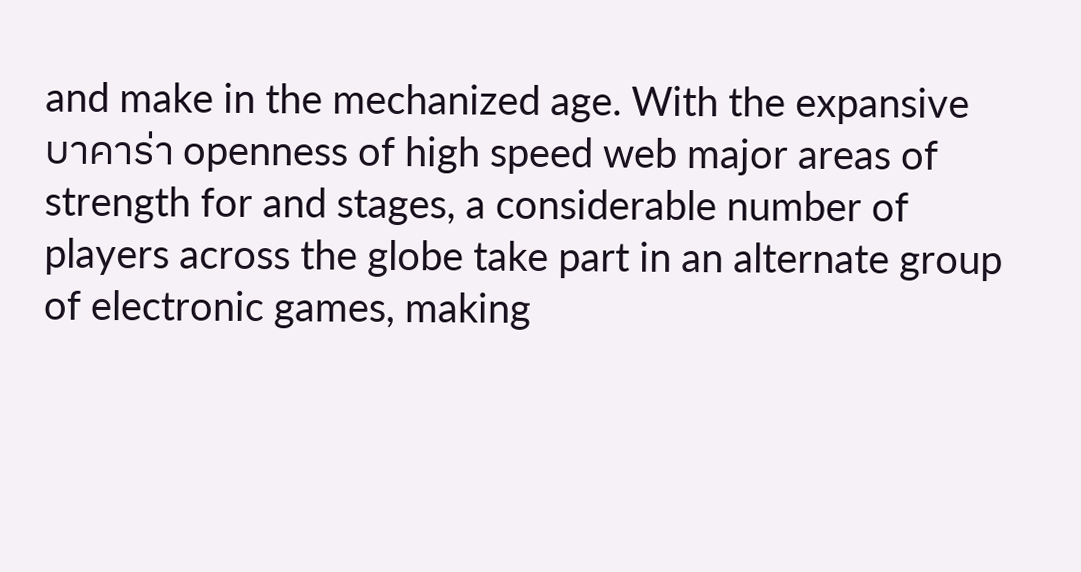and make in the mechanized age. With the expansive บาคาร่า openness of high speed web major areas of strength for and stages, a considerable number of players across the globe take part in an alternate group of electronic games, making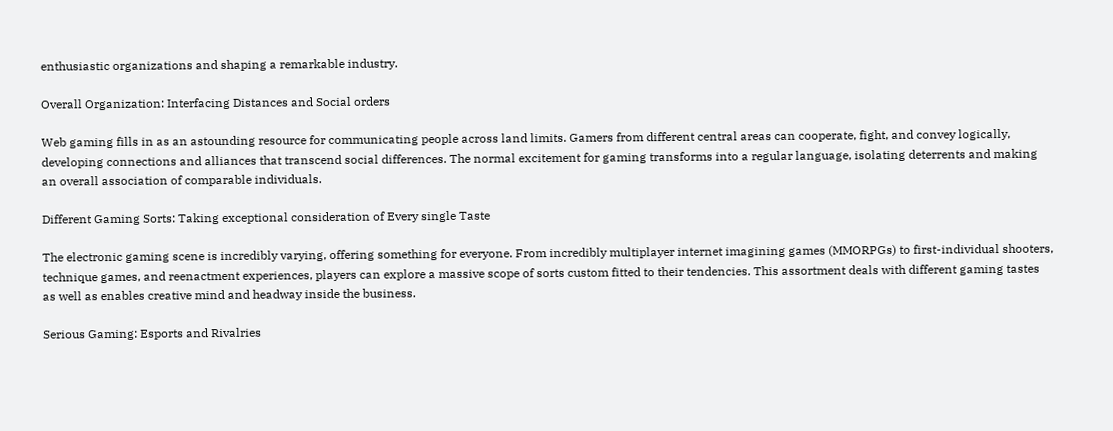enthusiastic organizations and shaping a remarkable industry.

Overall Organization: Interfacing Distances and Social orders

Web gaming fills in as an astounding resource for communicating people across land limits. Gamers from different central areas can cooperate, fight, and convey logically, developing connections and alliances that transcend social differences. The normal excitement for gaming transforms into a regular language, isolating deterrents and making an overall association of comparable individuals.

Different Gaming Sorts: Taking exceptional consideration of Every single Taste

The electronic gaming scene is incredibly varying, offering something for everyone. From incredibly multiplayer internet imagining games (MMORPGs) to first-individual shooters, technique games, and reenactment experiences, players can explore a massive scope of sorts custom fitted to their tendencies. This assortment deals with different gaming tastes as well as enables creative mind and headway inside the business.

Serious Gaming: Esports and Rivalries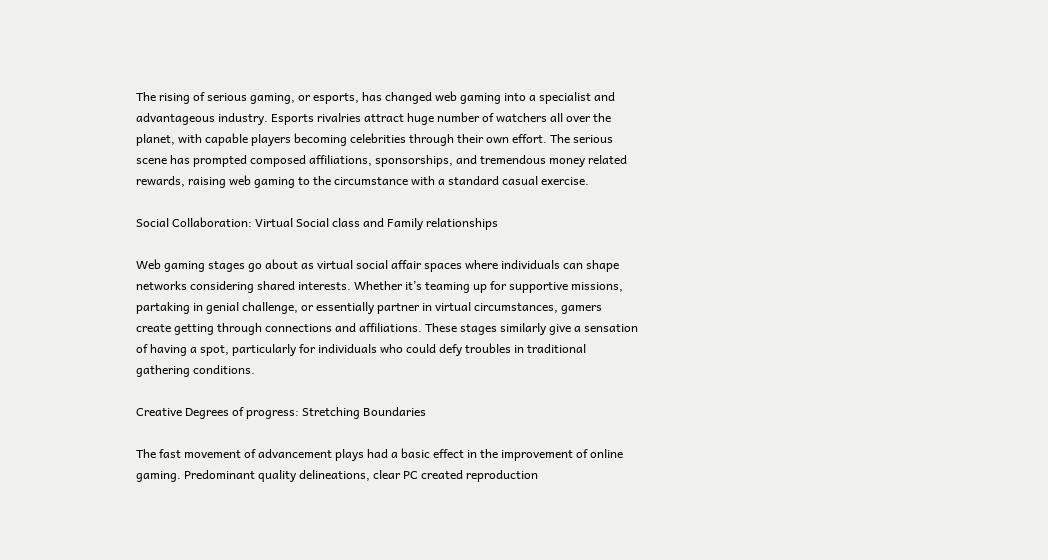The rising of serious gaming, or esports, has changed web gaming into a specialist and advantageous industry. Esports rivalries attract huge number of watchers all over the planet, with capable players becoming celebrities through their own effort. The serious scene has prompted composed affiliations, sponsorships, and tremendous money related rewards, raising web gaming to the circumstance with a standard casual exercise.

Social Collaboration: Virtual Social class and Family relationships

Web gaming stages go about as virtual social affair spaces where individuals can shape networks considering shared interests. Whether it’s teaming up for supportive missions, partaking in genial challenge, or essentially partner in virtual circumstances, gamers create getting through connections and affiliations. These stages similarly give a sensation of having a spot, particularly for individuals who could defy troubles in traditional gathering conditions.

Creative Degrees of progress: Stretching Boundaries

The fast movement of advancement plays had a basic effect in the improvement of online gaming. Predominant quality delineations, clear PC created reproduction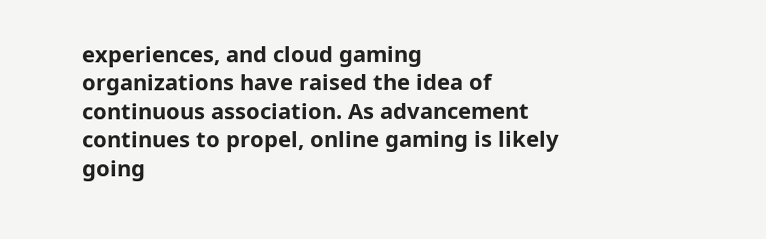experiences, and cloud gaming organizations have raised the idea of continuous association. As advancement continues to propel, online gaming is likely going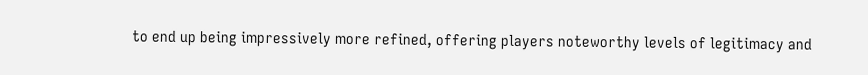to end up being impressively more refined, offering players noteworthy levels of legitimacy and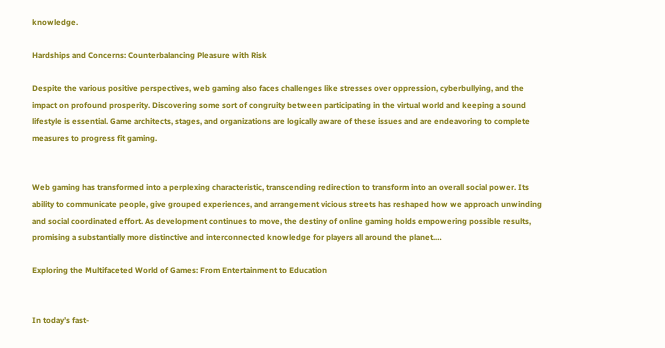knowledge.

Hardships and Concerns: Counterbalancing Pleasure with Risk

Despite the various positive perspectives, web gaming also faces challenges like stresses over oppression, cyberbullying, and the impact on profound prosperity. Discovering some sort of congruity between participating in the virtual world and keeping a sound lifestyle is essential. Game architects, stages, and organizations are logically aware of these issues and are endeavoring to complete measures to progress fit gaming.


Web gaming has transformed into a perplexing characteristic, transcending redirection to transform into an overall social power. Its ability to communicate people, give grouped experiences, and arrangement vicious streets has reshaped how we approach unwinding and social coordinated effort. As development continues to move, the destiny of online gaming holds empowering possible results, promising a substantially more distinctive and interconnected knowledge for players all around the planet.…

Exploring the Multifaceted World of Games: From Entertainment to Education


In today’s fast-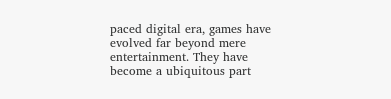paced digital era, games have evolved far beyond mere entertainment. They have become a ubiquitous part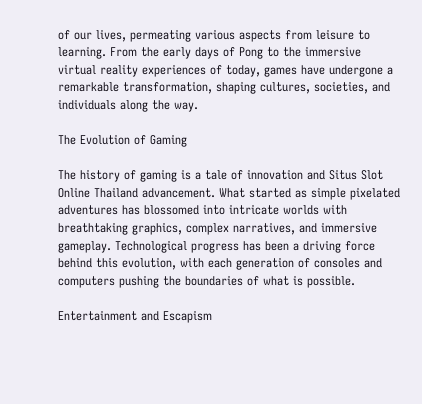of our lives, permeating various aspects from leisure to learning. From the early days of Pong to the immersive virtual reality experiences of today, games have undergone a remarkable transformation, shaping cultures, societies, and individuals along the way.

The Evolution of Gaming

The history of gaming is a tale of innovation and Situs Slot Online Thailand advancement. What started as simple pixelated adventures has blossomed into intricate worlds with breathtaking graphics, complex narratives, and immersive gameplay. Technological progress has been a driving force behind this evolution, with each generation of consoles and computers pushing the boundaries of what is possible.

Entertainment and Escapism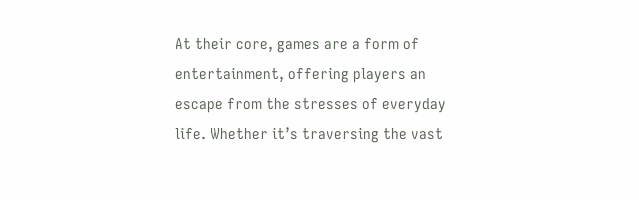At their core, games are a form of entertainment, offering players an escape from the stresses of everyday life. Whether it’s traversing the vast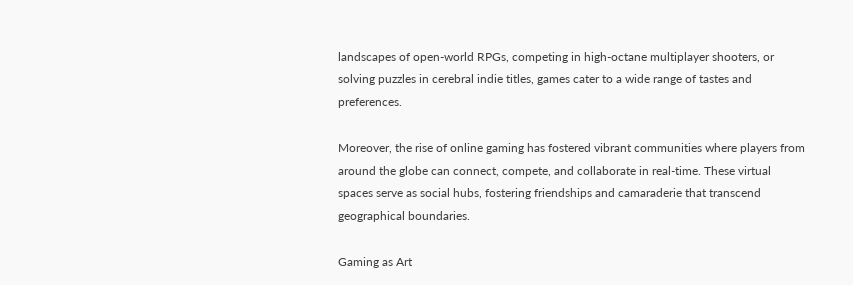landscapes of open-world RPGs, competing in high-octane multiplayer shooters, or solving puzzles in cerebral indie titles, games cater to a wide range of tastes and preferences.

Moreover, the rise of online gaming has fostered vibrant communities where players from around the globe can connect, compete, and collaborate in real-time. These virtual spaces serve as social hubs, fostering friendships and camaraderie that transcend geographical boundaries.

Gaming as Art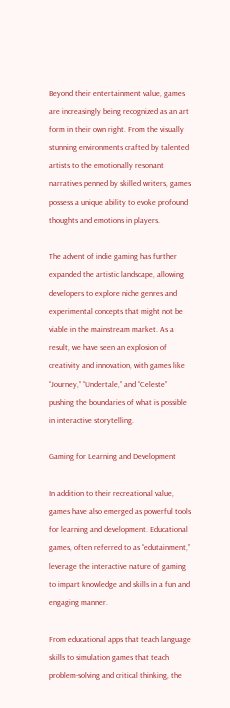Beyond their entertainment value, games are increasingly being recognized as an art form in their own right. From the visually stunning environments crafted by talented artists to the emotionally resonant narratives penned by skilled writers, games possess a unique ability to evoke profound thoughts and emotions in players.

The advent of indie gaming has further expanded the artistic landscape, allowing developers to explore niche genres and experimental concepts that might not be viable in the mainstream market. As a result, we have seen an explosion of creativity and innovation, with games like “Journey,” “Undertale,” and “Celeste” pushing the boundaries of what is possible in interactive storytelling.

Gaming for Learning and Development

In addition to their recreational value, games have also emerged as powerful tools for learning and development. Educational games, often referred to as “edutainment,” leverage the interactive nature of gaming to impart knowledge and skills in a fun and engaging manner.

From educational apps that teach language skills to simulation games that teach problem-solving and critical thinking, the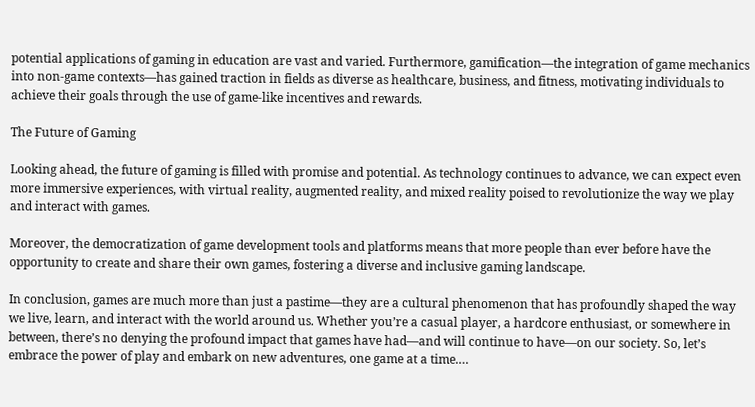potential applications of gaming in education are vast and varied. Furthermore, gamification—the integration of game mechanics into non-game contexts—has gained traction in fields as diverse as healthcare, business, and fitness, motivating individuals to achieve their goals through the use of game-like incentives and rewards.

The Future of Gaming

Looking ahead, the future of gaming is filled with promise and potential. As technology continues to advance, we can expect even more immersive experiences, with virtual reality, augmented reality, and mixed reality poised to revolutionize the way we play and interact with games.

Moreover, the democratization of game development tools and platforms means that more people than ever before have the opportunity to create and share their own games, fostering a diverse and inclusive gaming landscape.

In conclusion, games are much more than just a pastime—they are a cultural phenomenon that has profoundly shaped the way we live, learn, and interact with the world around us. Whether you’re a casual player, a hardcore enthusiast, or somewhere in between, there’s no denying the profound impact that games have had—and will continue to have—on our society. So, let’s embrace the power of play and embark on new adventures, one game at a time.…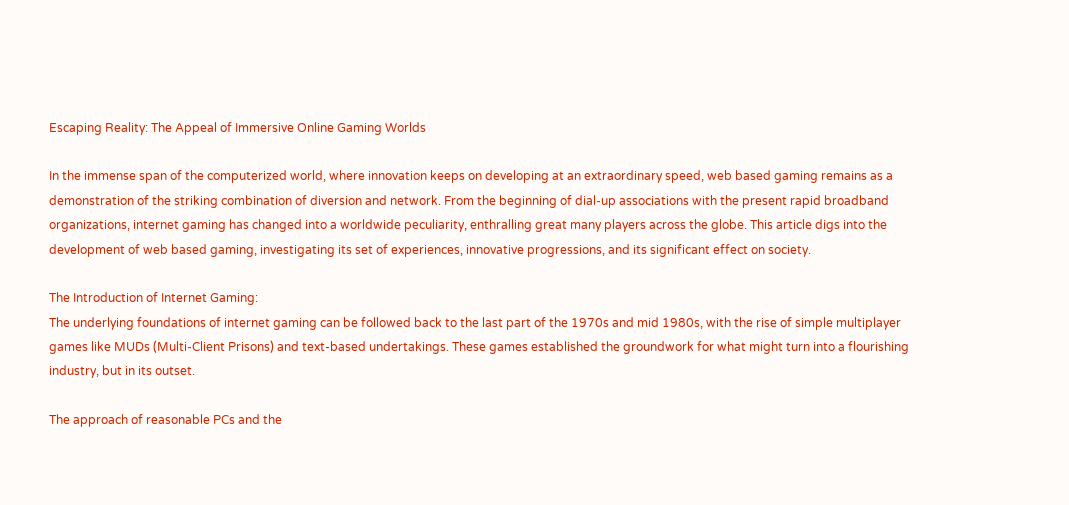Escaping Reality: The Appeal of Immersive Online Gaming Worlds

In the immense span of the computerized world, where innovation keeps on developing at an extraordinary speed, web based gaming remains as a demonstration of the striking combination of diversion and network. From the beginning of dial-up associations with the present rapid broadband organizations, internet gaming has changed into a worldwide peculiarity, enthralling great many players across the globe. This article digs into the development of web based gaming, investigating its set of experiences, innovative progressions, and its significant effect on society.

The Introduction of Internet Gaming:
The underlying foundations of internet gaming can be followed back to the last part of the 1970s and mid 1980s, with the rise of simple multiplayer games like MUDs (Multi-Client Prisons) and text-based undertakings. These games established the groundwork for what might turn into a flourishing industry, but in its outset.

The approach of reasonable PCs and the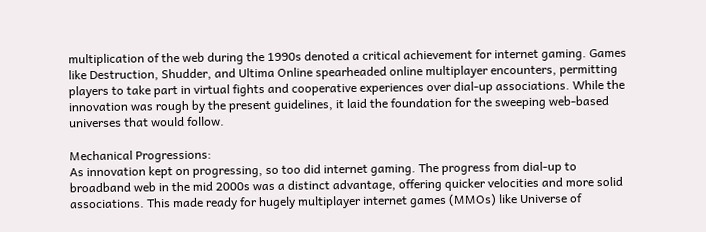multiplication of the web during the 1990s denoted a critical achievement for internet gaming. Games like Destruction, Shudder, and Ultima Online spearheaded online multiplayer encounters, permitting players to take part in virtual fights and cooperative experiences over dial-up associations. While the innovation was rough by the present guidelines, it laid the foundation for the sweeping web-based universes that would follow.

Mechanical Progressions:
As innovation kept on progressing, so too did internet gaming. The progress from dial-up to broadband web in the mid 2000s was a distinct advantage, offering quicker velocities and more solid associations. This made ready for hugely multiplayer internet games (MMOs) like Universe of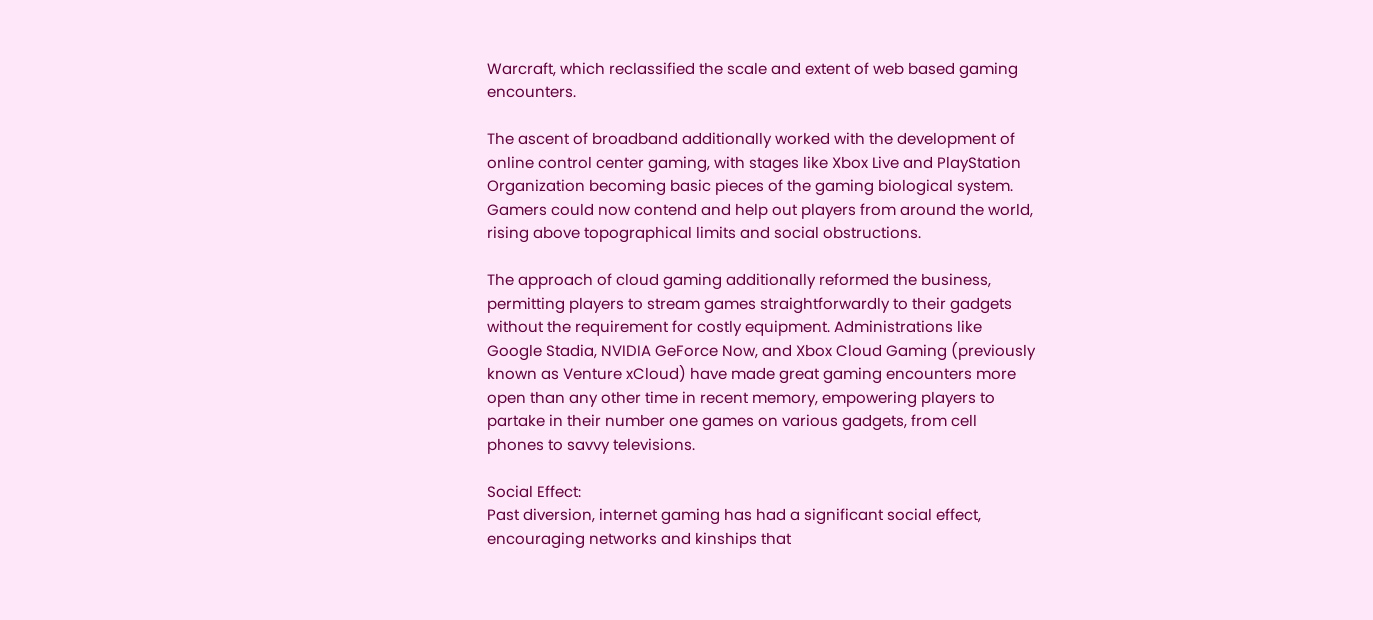Warcraft, which reclassified the scale and extent of web based gaming encounters.

The ascent of broadband additionally worked with the development of online control center gaming, with stages like Xbox Live and PlayStation Organization becoming basic pieces of the gaming biological system. Gamers could now contend and help out players from around the world, rising above topographical limits and social obstructions.

The approach of cloud gaming additionally reformed the business, permitting players to stream games straightforwardly to their gadgets without the requirement for costly equipment. Administrations like Google Stadia, NVIDIA GeForce Now, and Xbox Cloud Gaming (previously known as Venture xCloud) have made great gaming encounters more open than any other time in recent memory, empowering players to partake in their number one games on various gadgets, from cell phones to savvy televisions.

Social Effect:
Past diversion, internet gaming has had a significant social effect, encouraging networks and kinships that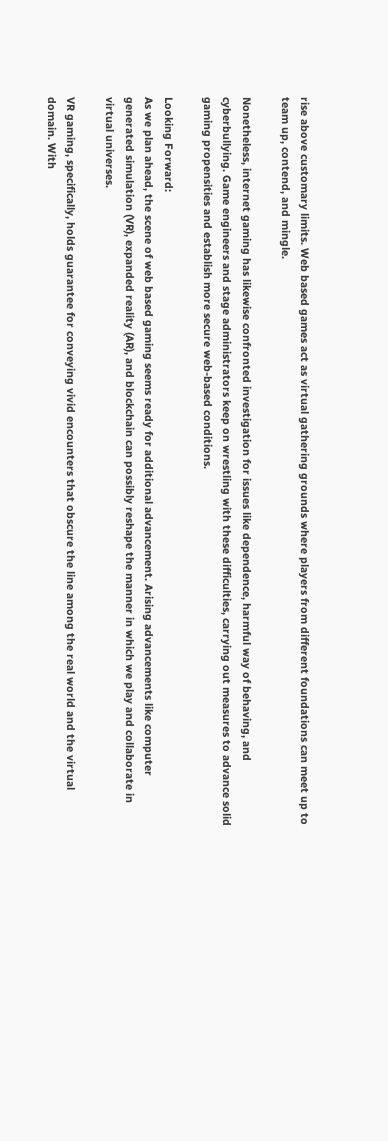rise above customary limits. Web based games act as virtual gathering grounds where players from different foundations can meet up to team up, contend, and mingle.

Nonetheless, internet gaming has likewise confronted investigation for issues like dependence, harmful way of behaving, and cyberbullying. Game engineers and stage administrators keep on wrestling with these difficulties, carrying out measures to advance solid gaming propensities and establish more secure web-based conditions.

Looking Forward:
As we plan ahead, the scene of web based gaming seems ready for additional advancement. Arising advancements like computer generated simulation (VR), expanded reality (AR), and blockchain can possibly reshape the manner in which we play and collaborate in virtual universes.

VR gaming, specifically, holds guarantee for conveying vivid encounters that obscure the line among the real world and the virtual domain. With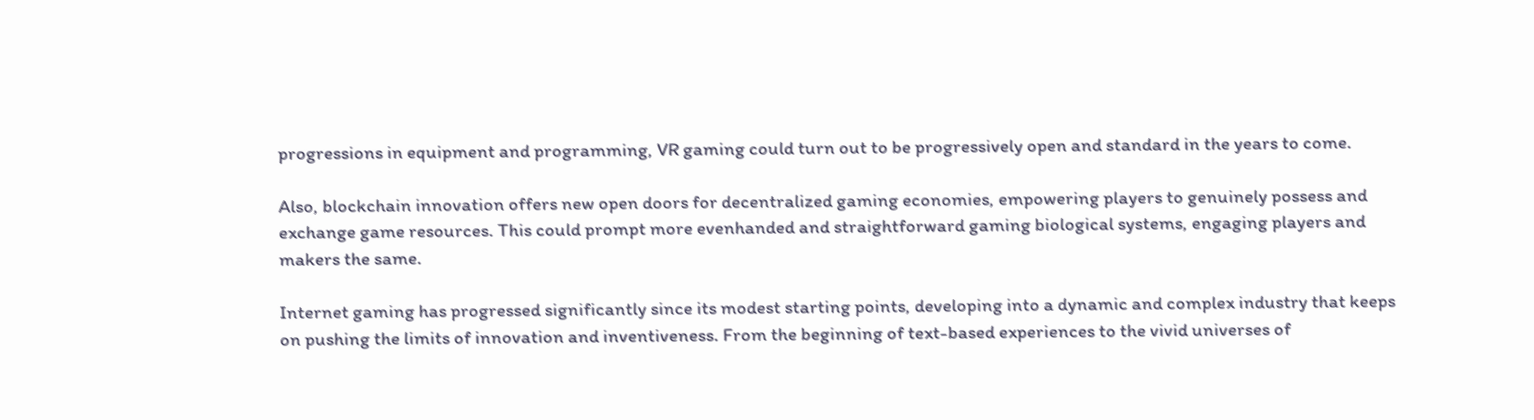progressions in equipment and programming, VR gaming could turn out to be progressively open and standard in the years to come.

Also, blockchain innovation offers new open doors for decentralized gaming economies, empowering players to genuinely possess and exchange game resources. This could prompt more evenhanded and straightforward gaming biological systems, engaging players and makers the same.

Internet gaming has progressed significantly since its modest starting points, developing into a dynamic and complex industry that keeps on pushing the limits of innovation and inventiveness. From the beginning of text-based experiences to the vivid universes of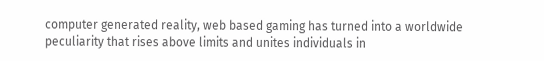computer generated reality, web based gaming has turned into a worldwide peculiarity that rises above limits and unites individuals in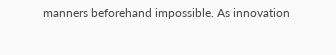manners beforehand impossible. As innovation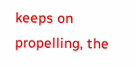keeps on propelling, the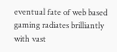eventual fate of web based gaming radiates brilliantly with vast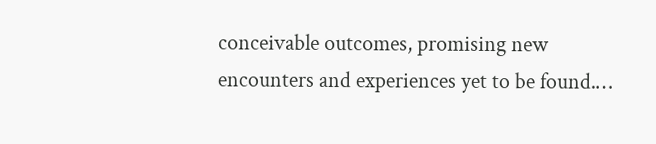conceivable outcomes, promising new encounters and experiences yet to be found.…